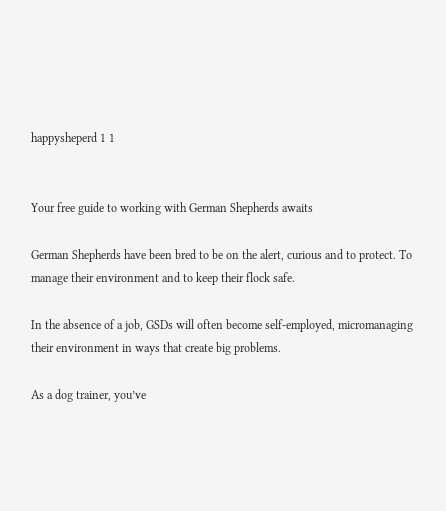happysheperd 1 1


Your free guide to working with German Shepherds awaits

German Shepherds have been bred to be on the alert, curious and to protect. To manage their environment and to keep their flock safe.

In the absence of a job, GSDs will often become self-employed, micromanaging their environment in ways that create big problems.

As a dog trainer, you’ve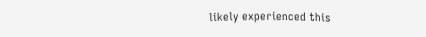likely experienced this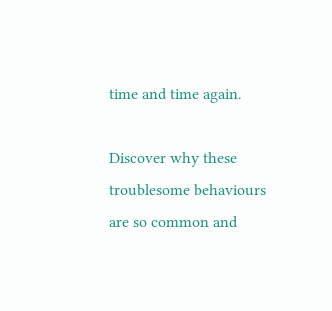time and time again.

Discover why these troublesome behaviours are so common and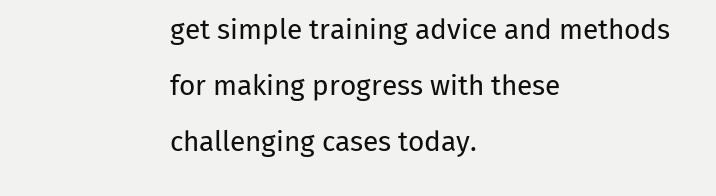get simple training advice and methods for making progress with these challenging cases today.